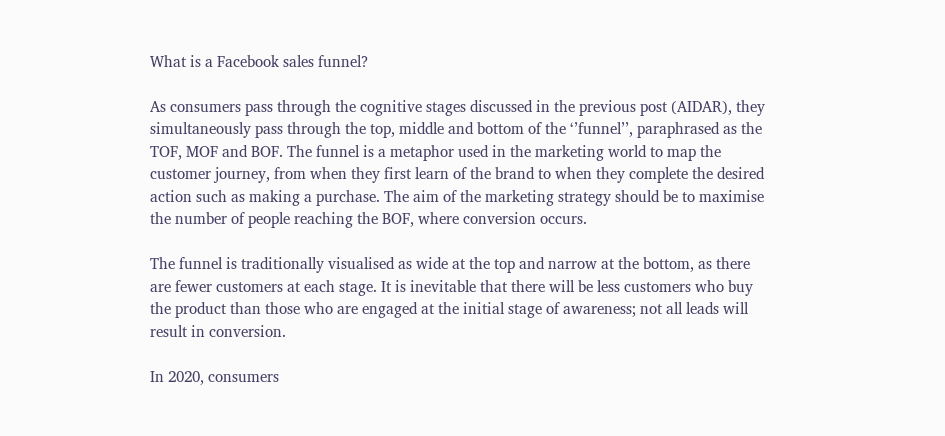What is a Facebook sales funnel?

As consumers pass through the cognitive stages discussed in the previous post (AIDAR), they simultaneously pass through the top, middle and bottom of the ‘’funnel’’, paraphrased as the TOF, MOF and BOF. The funnel is a metaphor used in the marketing world to map the customer journey, from when they first learn of the brand to when they complete the desired action such as making a purchase. The aim of the marketing strategy should be to maximise the number of people reaching the BOF, where conversion occurs.

The funnel is traditionally visualised as wide at the top and narrow at the bottom, as there are fewer customers at each stage. It is inevitable that there will be less customers who buy the product than those who are engaged at the initial stage of awareness; not all leads will result in conversion.

In 2020, consumers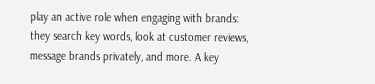play an active role when engaging with brands: they search key words, look at customer reviews, message brands privately, and more. A key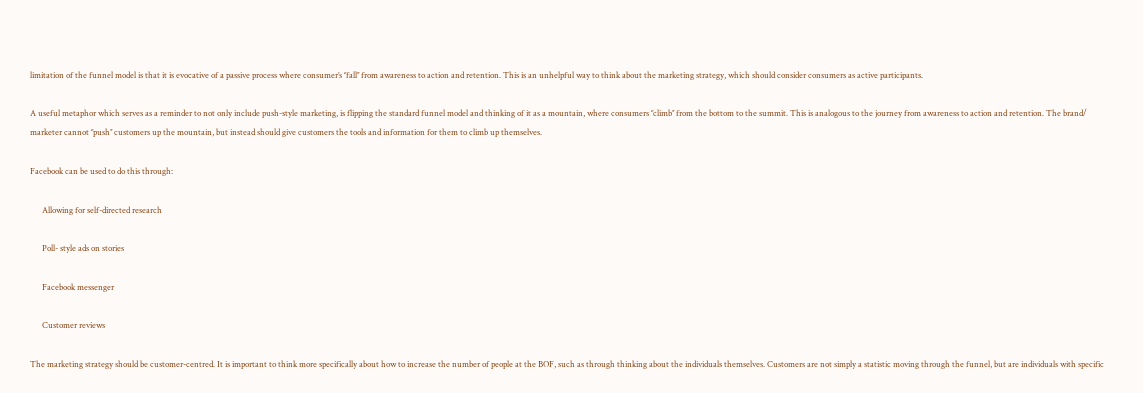limitation of the funnel model is that it is evocative of a passive process where consumer’s ‘’fall’’ from awareness to action and retention. This is an unhelpful way to think about the marketing strategy, which should consider consumers as active participants.

A useful metaphor which serves as a reminder to not only include push-style marketing, is flipping the standard funnel model and thinking of it as a mountain, where consumers ‘’climb’’ from the bottom to the summit. This is analogous to the journey from awareness to action and retention. The brand/ marketer cannot ‘’push’’ customers up the mountain, but instead should give customers the tools and information for them to climb up themselves.

Facebook can be used to do this through:

      Allowing for self-directed research

      Poll- style ads on stories

      Facebook messenger

      Customer reviews

The marketing strategy should be customer-centred. It is important to think more specifically about how to increase the number of people at the BOF, such as through thinking about the individuals themselves. Customers are not simply a statistic moving through the funnel, but are individuals with specific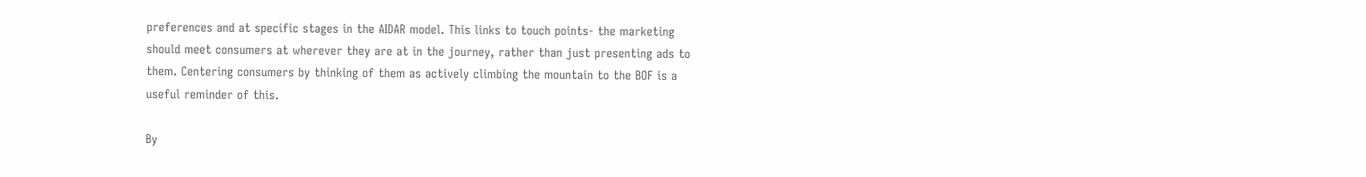preferences and at specific stages in the AIDAR model. This links to touch points- the marketing should meet consumers at wherever they are at in the journey, rather than just presenting ads to them. Centering consumers by thinking of them as actively climbing the mountain to the BOF is a useful reminder of this.

By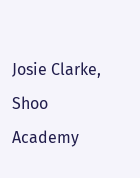Josie Clarke, Shoo Academy